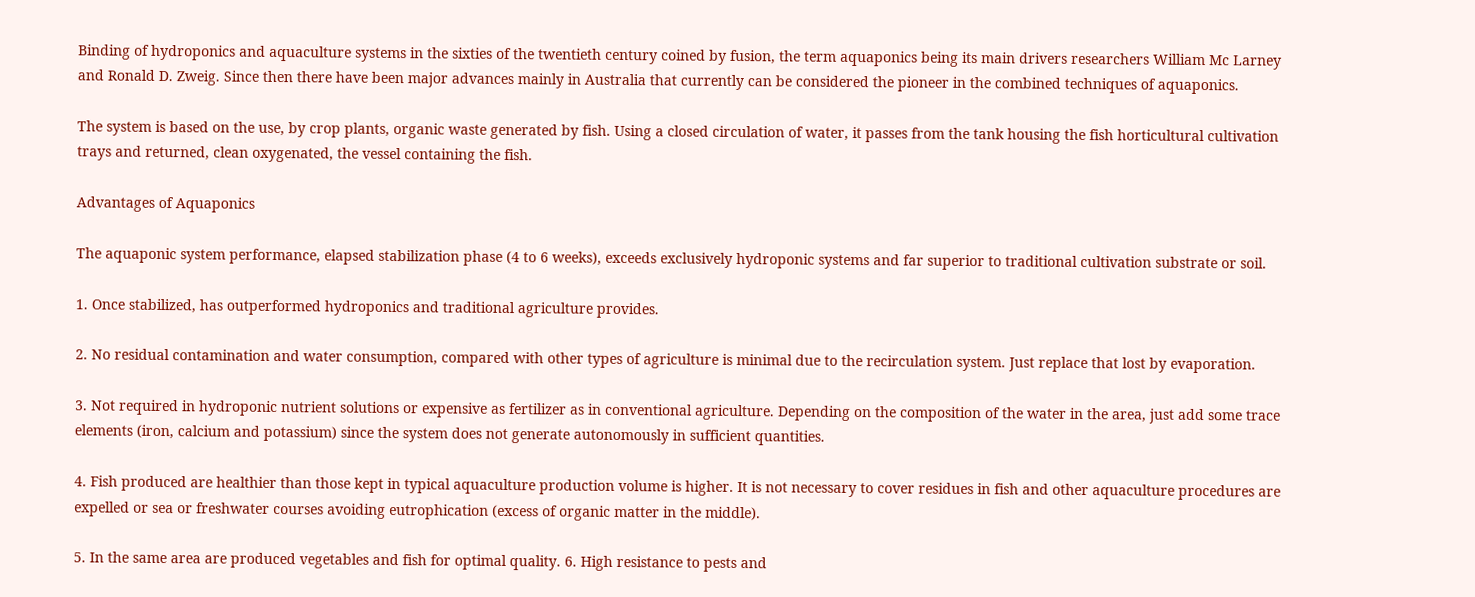Binding of hydroponics and aquaculture systems in the sixties of the twentieth century coined by fusion, the term aquaponics being its main drivers researchers William Mc Larney and Ronald D. Zweig. Since then there have been major advances mainly in Australia that currently can be considered the pioneer in the combined techniques of aquaponics.

The system is based on the use, by crop plants, organic waste generated by fish. Using a closed circulation of water, it passes from the tank housing the fish horticultural cultivation trays and returned, clean oxygenated, the vessel containing the fish.

Advantages of Aquaponics

The aquaponic system performance, elapsed stabilization phase (4 to 6 weeks), exceeds exclusively hydroponic systems and far superior to traditional cultivation substrate or soil.

1. Once stabilized, has outperformed hydroponics and traditional agriculture provides.

2. No residual contamination and water consumption, compared with other types of agriculture is minimal due to the recirculation system. Just replace that lost by evaporation.

3. Not required in hydroponic nutrient solutions or expensive as fertilizer as in conventional agriculture. Depending on the composition of the water in the area, just add some trace elements (iron, calcium and potassium) since the system does not generate autonomously in sufficient quantities.

4. Fish produced are healthier than those kept in typical aquaculture production volume is higher. It is not necessary to cover residues in fish and other aquaculture procedures are expelled or sea or freshwater courses avoiding eutrophication (excess of organic matter in the middle).

5. In the same area are produced vegetables and fish for optimal quality. 6. High resistance to pests and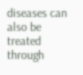diseases can also be treated through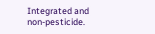Integrated and non-pesticide.